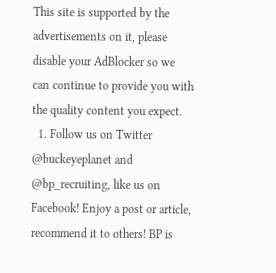This site is supported by the advertisements on it, please disable your AdBlocker so we can continue to provide you with the quality content you expect.
  1. Follow us on Twitter @buckeyeplanet and @bp_recruiting, like us on Facebook! Enjoy a post or article, recommend it to others! BP is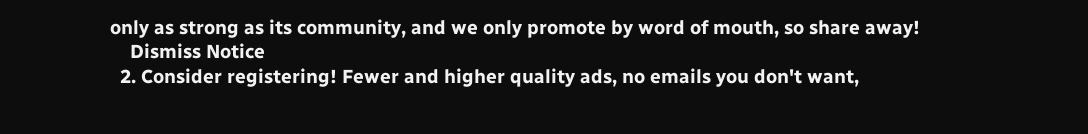only as strong as its community, and we only promote by word of mouth, so share away!
    Dismiss Notice
  2. Consider registering! Fewer and higher quality ads, no emails you don't want,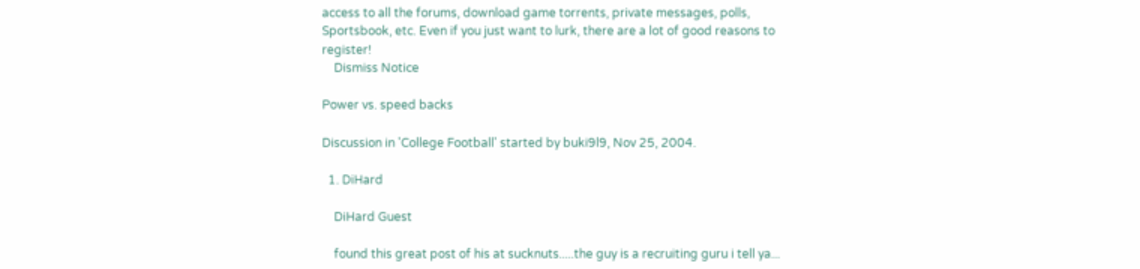access to all the forums, download game torrents, private messages, polls, Sportsbook, etc. Even if you just want to lurk, there are a lot of good reasons to register!
    Dismiss Notice

Power vs. speed backs

Discussion in 'College Football' started by buki9l9, Nov 25, 2004.

  1. DiHard

    DiHard Guest

    found this great post of his at sucknuts.....the guy is a recruiting guru i tell ya...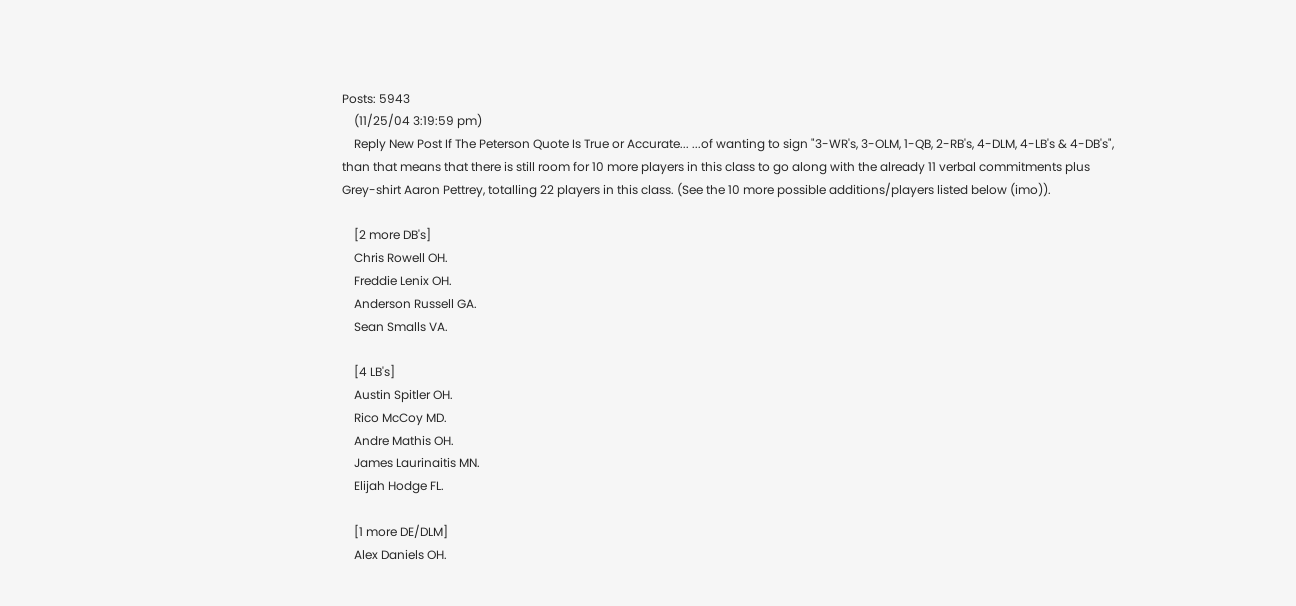Posts: 5943
    (11/25/04 3:19:59 pm)
    Reply New Post If The Peterson Quote Is True or Accurate... ...of wanting to sign "3-WR's, 3-OLM, 1-QB, 2-RB's, 4-DLM, 4-LB's & 4-DB's", than that means that there is still room for 10 more players in this class to go along with the already 11 verbal commitments plus Grey-shirt Aaron Pettrey, totalling 22 players in this class. (See the 10 more possible additions/players listed below (imo)).

    [2 more DB's]
    Chris Rowell OH.
    Freddie Lenix OH.
    Anderson Russell GA.
    Sean Smalls VA.

    [4 LB's]
    Austin Spitler OH.
    Rico McCoy MD.
    Andre Mathis OH.
    James Laurinaitis MN.
    Elijah Hodge FL.

    [1 more DE/DLM]
    Alex Daniels OH.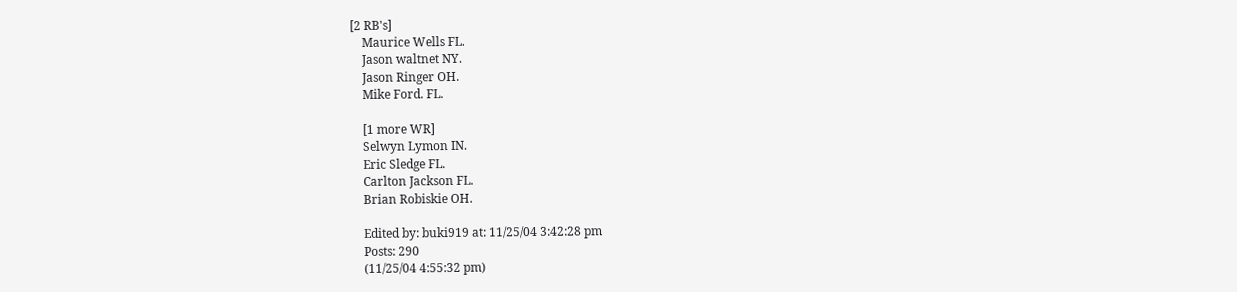[2 RB's]
    Maurice Wells FL.
    Jason waltnet NY.
    Jason Ringer OH.
    Mike Ford. FL.

    [1 more WR]
    Selwyn Lymon IN.
    Eric Sledge FL.
    Carlton Jackson FL.
    Brian Robiskie OH.

    Edited by: buki919 at: 11/25/04 3:42:28 pm
    Posts: 290
    (11/25/04 4:55:32 pm)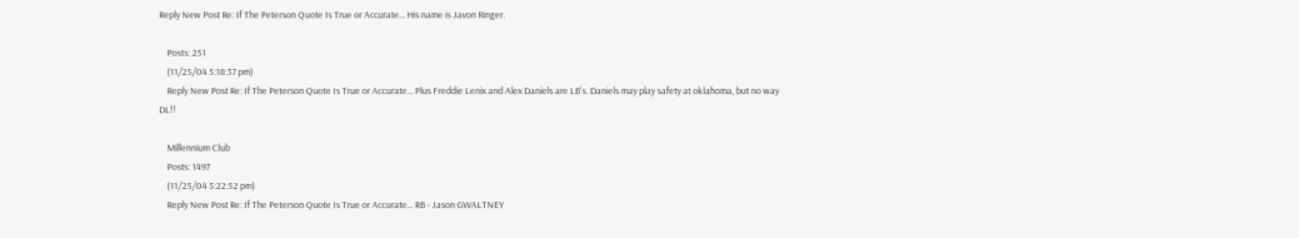Reply New Post Re: If The Peterson Quote Is True or Accurate... His name is Javon Ringer.

    Posts: 251
    (11/25/04 5:18:37 pm)
    Reply New Post Re: If The Peterson Quote Is True or Accurate... Plus Freddie Lenix and Alex Daniels are LB's. Daniels may play safety at oklahoma, but no way DL!!

    Millennium Club
    Posts: 1497
    (11/25/04 5:22:52 pm)
    Reply New Post Re: If The Peterson Quote Is True or Accurate... RB - Jason GWALTNEY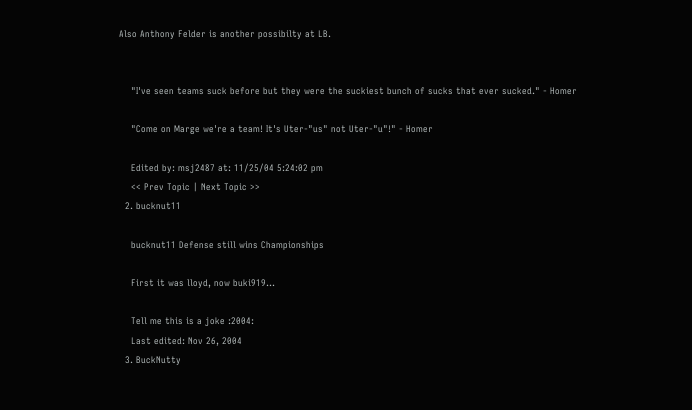Also Anthony Felder is another possibilty at LB.


    "I've seen teams suck before but they were the suckiest bunch of sucks that ever sucked." - Homer

    "Come on Marge we're a team! It's Uter-"us" not Uter-"u"!" - Homer

    Edited by: msj2487 at: 11/25/04 5:24:02 pm
    << Prev Topic | Next Topic >>
  2. bucknut11

    bucknut11 Defense still wins Championships

    First it was lloyd, now buki919...

    Tell me this is a joke :2004:
    Last edited: Nov 26, 2004
  3. BuckNutty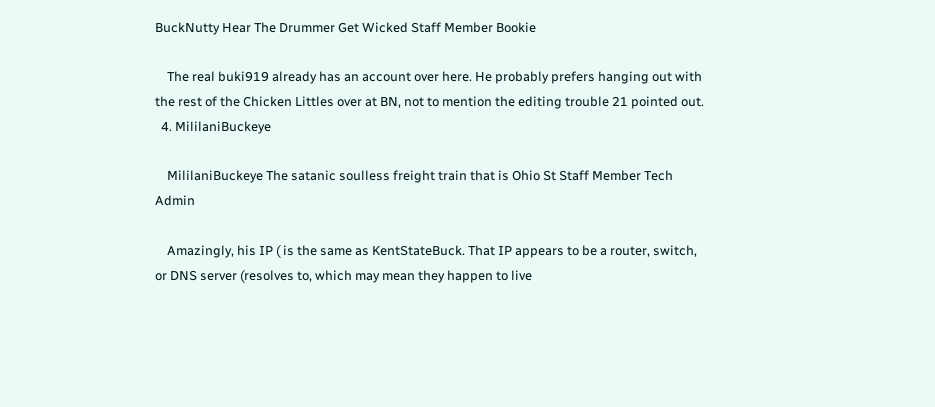BuckNutty Hear The Drummer Get Wicked Staff Member Bookie

    The real buki919 already has an account over here. He probably prefers hanging out with the rest of the Chicken Littles over at BN, not to mention the editing trouble 21 pointed out.
  4. MililaniBuckeye

    MililaniBuckeye The satanic soulless freight train that is Ohio St Staff Member Tech Admin

    Amazingly, his IP ( is the same as KentStateBuck. That IP appears to be a router, switch, or DNS server (resolves to, which may mean they happen to live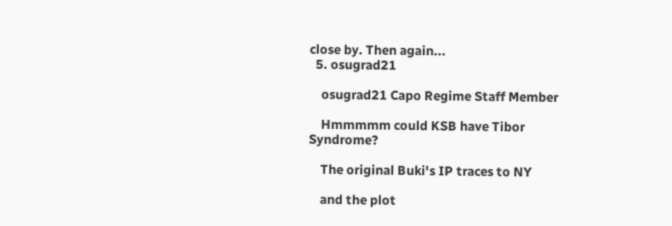close by. Then again...
  5. osugrad21

    osugrad21 Capo Regime Staff Member

    Hmmmmm could KSB have Tibor Syndrome?

    The original Buki's IP traces to NY

    and the plot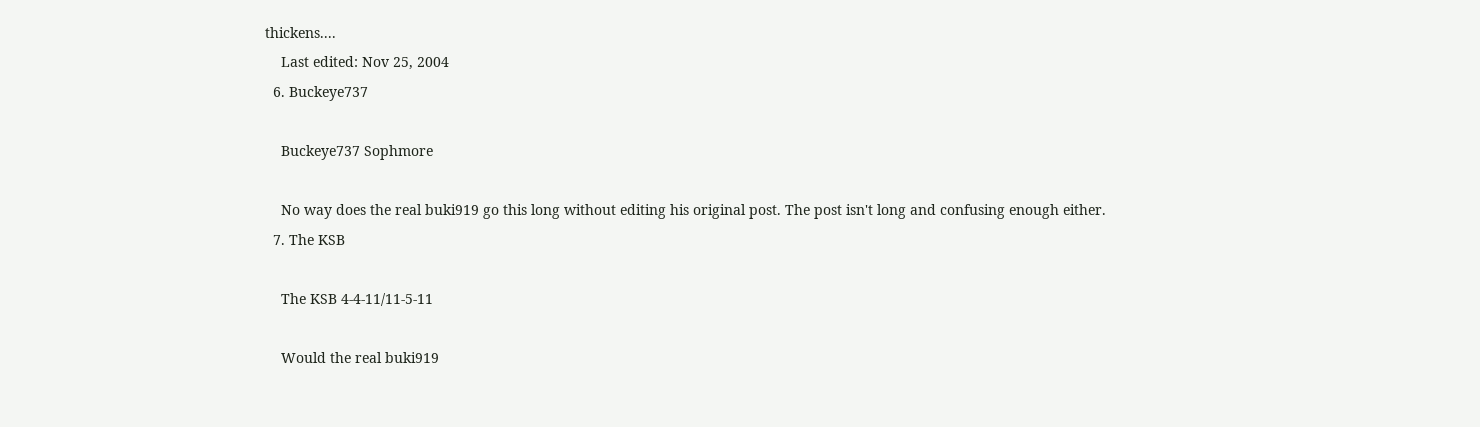thickens....
    Last edited: Nov 25, 2004
  6. Buckeye737

    Buckeye737 Sophmore

    No way does the real buki919 go this long without editing his original post. The post isn't long and confusing enough either.
  7. The KSB

    The KSB 4-4-11/11-5-11

    Would the real buki919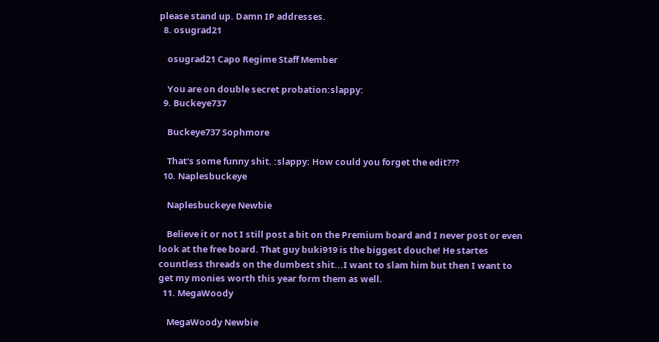please stand up. Damn IP addresses.
  8. osugrad21

    osugrad21 Capo Regime Staff Member

    You are on double secret probation:slappy:
  9. Buckeye737

    Buckeye737 Sophmore

    That's some funny shit. :slappy: How could you forget the edit???
  10. Naplesbuckeye

    Naplesbuckeye Newbie

    Believe it or not I still post a bit on the Premium board and I never post or even look at the free board. That guy buki919 is the biggest douche! He startes countless threads on the dumbest shit...I want to slam him but then I want to get my monies worth this year form them as well.
  11. MegaWoody

    MegaWoody Newbie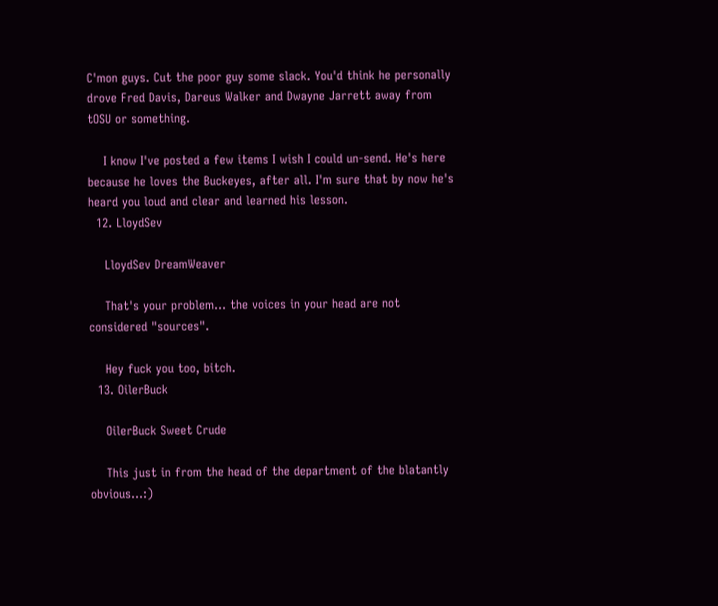C'mon guys. Cut the poor guy some slack. You'd think he personally drove Fred Davis, Dareus Walker and Dwayne Jarrett away from tOSU or something.

    I know I've posted a few items I wish I could un-send. He's here because he loves the Buckeyes, after all. I'm sure that by now he's heard you loud and clear and learned his lesson.
  12. LloydSev

    LloydSev DreamWeaver

    That's your problem... the voices in your head are not considered "sources".

    Hey fuck you too, bitch.
  13. OilerBuck

    OilerBuck Sweet Crude

    This just in from the head of the department of the blatantly obvious...:)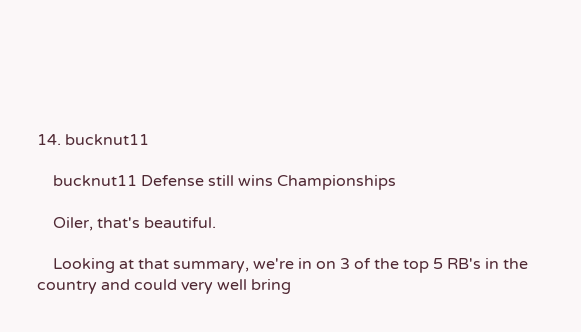14. bucknut11

    bucknut11 Defense still wins Championships

    Oiler, that's beautiful.

    Looking at that summary, we're in on 3 of the top 5 RB's in the country and could very well bring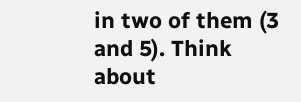in two of them (3 and 5). Think about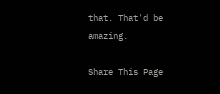that. That'd be amazing.

Share This Page